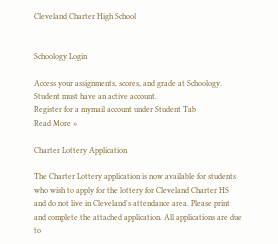Cleveland Charter High School


Schoology Login

Access your assignments, scores, and grade at Schoology.
Student must have an active account.
Register for a mymail account under Student Tab
Read More »

Charter Lottery Application

The Charter Lottery application is now available for students who wish to apply for the lottery for Cleveland Charter HS and do not live in Cleveland's attendance area. Please print and complete the attached application. All applications are due to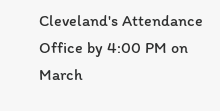Cleveland's Attendance Office by 4:00 PM on March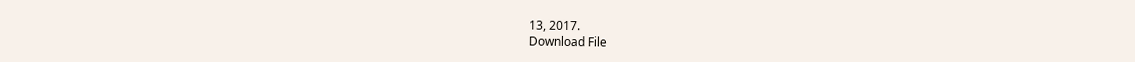13, 2017.
Download File